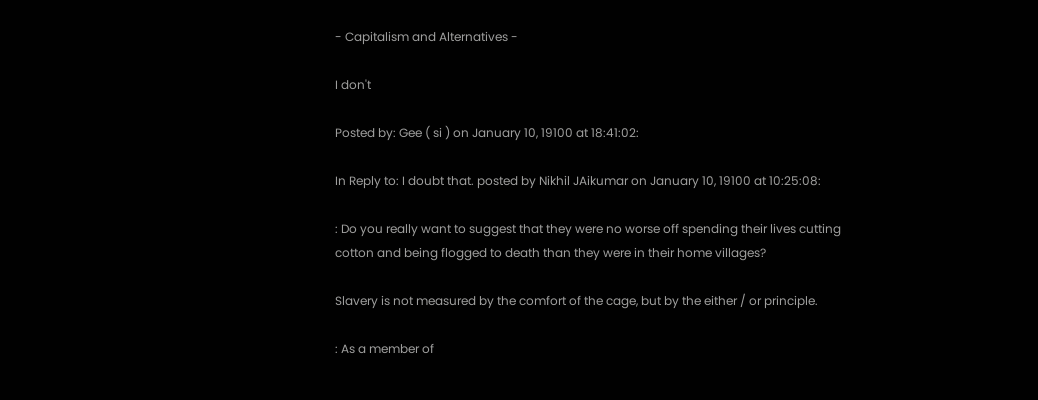- Capitalism and Alternatives -

I don't

Posted by: Gee ( si ) on January 10, 19100 at 18:41:02:

In Reply to: I doubt that. posted by Nikhil JAikumar on January 10, 19100 at 10:25:08:

: Do you really want to suggest that they were no worse off spending their lives cutting cotton and being flogged to death than they were in their home villages?

Slavery is not measured by the comfort of the cage, but by the either / or principle.

: As a member of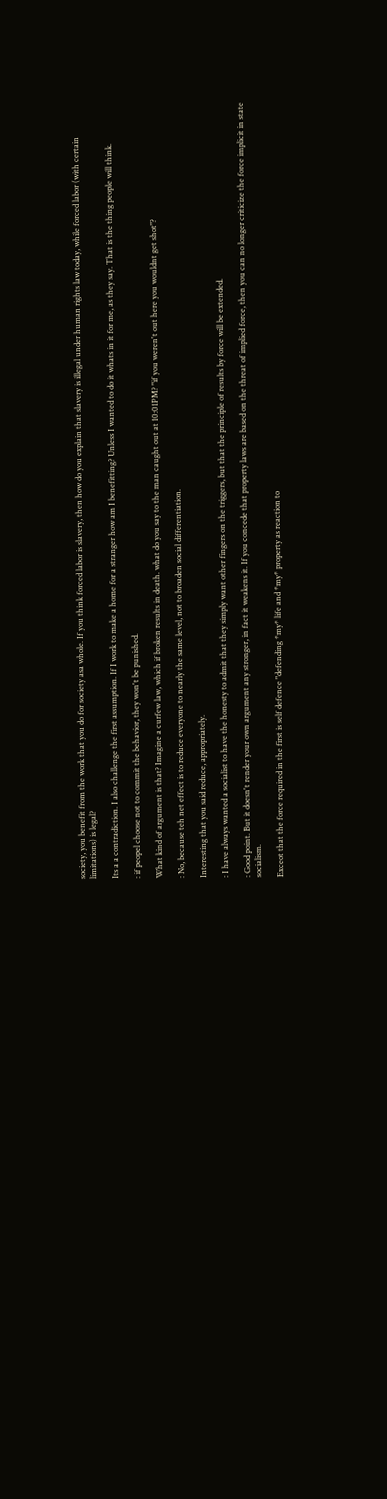society, you benefit from the work that you do for society asa whole. If you think forced labor is slavery, then how do you explain that slavery is illegal under human rights law today, while forced labor (with certain limitations) is legal?

Its a a contradiction. I also challenge the first assumption. If I work to make a home for a stranger how am I benefitting? Unless I wanted to do it whats in it for me, as they say. That is the thing people will think.

: if peopel choose not to commit the behavior, they won't be punished.

What kind of argument is that? Imagine a curfew law, which if broken results in death. what do you say to the man caught out at 10:01PM? "if you weren't out here you wouldnt get shot"?

: No, because teh net effect is to reduce everyone to nearly the same level, not to broaden social differentiation.

Interesting that you said reduce, appropriately.

: I have always wanted a socialist to have the honesty to admit that they simply want other fingers on the triggers, but that the principle of results by force will be extended.

: Good point. But it doesn't render your own argument any stronger, in fact it weakens it. If you concede that property laws are based on the threat of implied force, then you can no longer criticize the force implicit in state socialism.

Exceot that the force required in the first is self defence "defending *my* life and *my* property as reaction to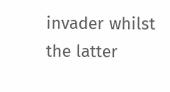invader whilst the latter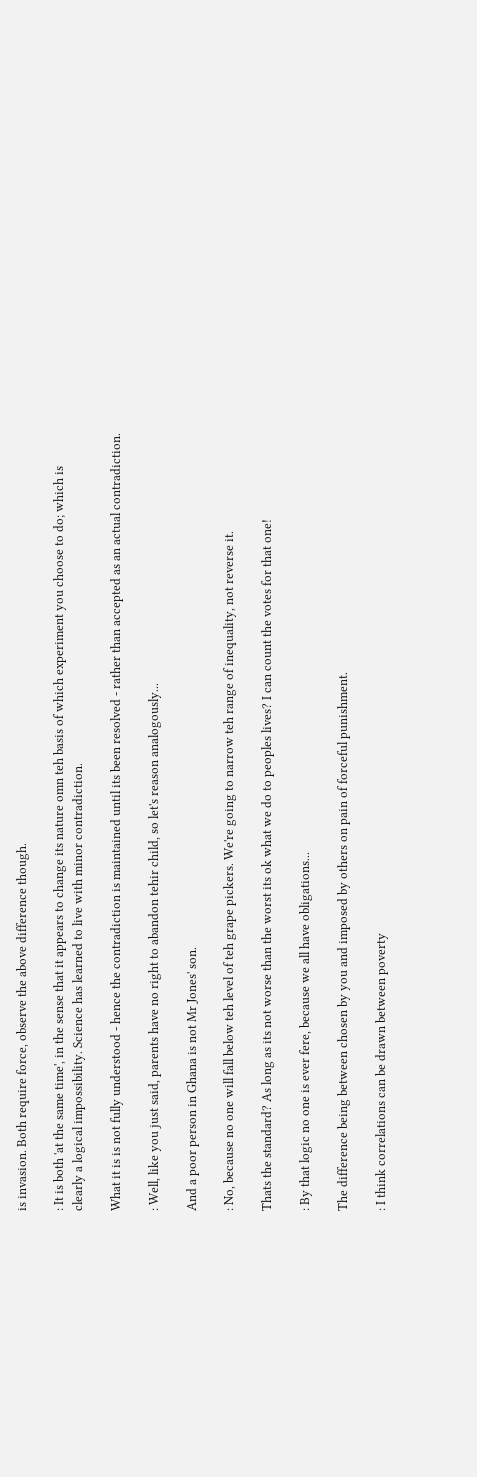is invasion. Both require force, observe the above difference though.

: It is both 'at the same time', in the sense that it appears to change its nature omn teh basis of which experiment you choose to do; which is clearly a logical impossibility. Science has learned to live with minor contradiction.

What it is is not fully understood - hence the contradiction is maintained until its been resolved - rather than accepted as an actual contradiction.

: Well, like you just said, parents have no right to abandon tehir child, so let's reason analogously...

And a poor person in Ghana is not Mr Jones' son.

: No, because no one will fall below teh level of teh grape pickers. We're going to narrow teh range of inequality, not reverse it.

Thats the standard? As long as its not worse than the worst its ok what we do to peoples lives? I can count the votes for that one!

: By that logic no one is ever fere, because we all have obligations...

The difference being between chosen by you and imposed by others on pain of forceful punishment.

: I think correlations can be drawn between poverty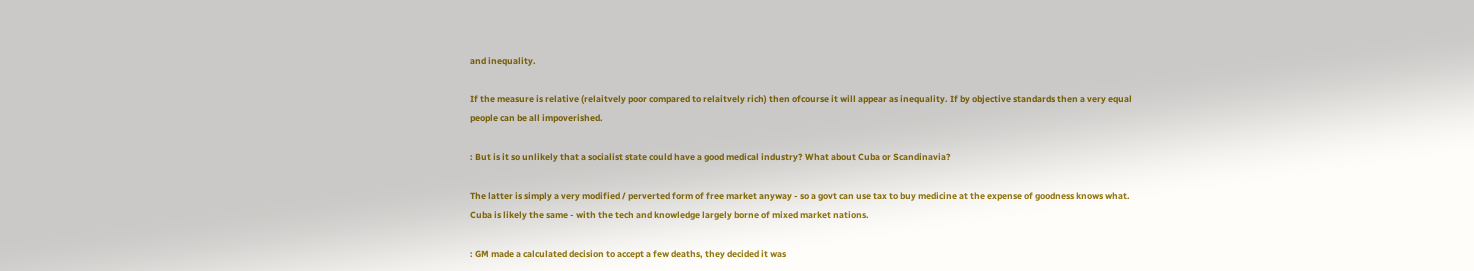and inequality.

If the measure is relative (relaitvely poor compared to relaitvely rich) then ofcourse it will appear as inequality. If by objective standards then a very equal people can be all impoverished.

: But is it so unlikely that a socialist state could have a good medical industry? What about Cuba or Scandinavia?

The latter is simply a very modified / perverted form of free market anyway - so a govt can use tax to buy medicine at the expense of goodness knows what. Cuba is likely the same - with the tech and knowledge largely borne of mixed market nations.

: GM made a calculated decision to accept a few deaths, they decided it was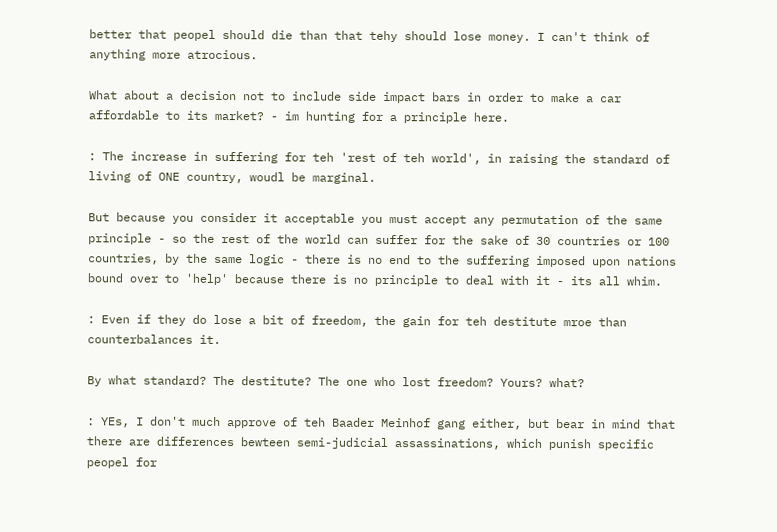better that peopel should die than that tehy should lose money. I can't think of anything more atrocious.

What about a decision not to include side impact bars in order to make a car affordable to its market? - im hunting for a principle here.

: The increase in suffering for teh 'rest of teh world', in raising the standard of living of ONE country, woudl be marginal.

But because you consider it acceptable you must accept any permutation of the same principle - so the rest of the world can suffer for the sake of 30 countries or 100 countries, by the same logic - there is no end to the suffering imposed upon nations bound over to 'help' because there is no principle to deal with it - its all whim.

: Even if they do lose a bit of freedom, the gain for teh destitute mroe than counterbalances it.

By what standard? The destitute? The one who lost freedom? Yours? what?

: YEs, I don't much approve of teh Baader Meinhof gang either, but bear in mind that there are differences bewteen semi-judicial assassinations, which punish specific peopel for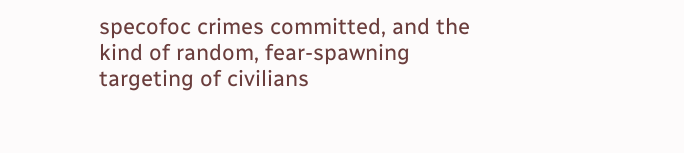specofoc crimes committed, and the kind of random, fear-spawning targeting of civilians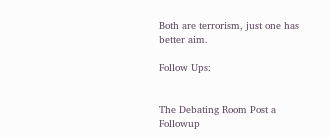Both are terrorism, just one has better aim.

Follow Ups:


The Debating Room Post a Followup